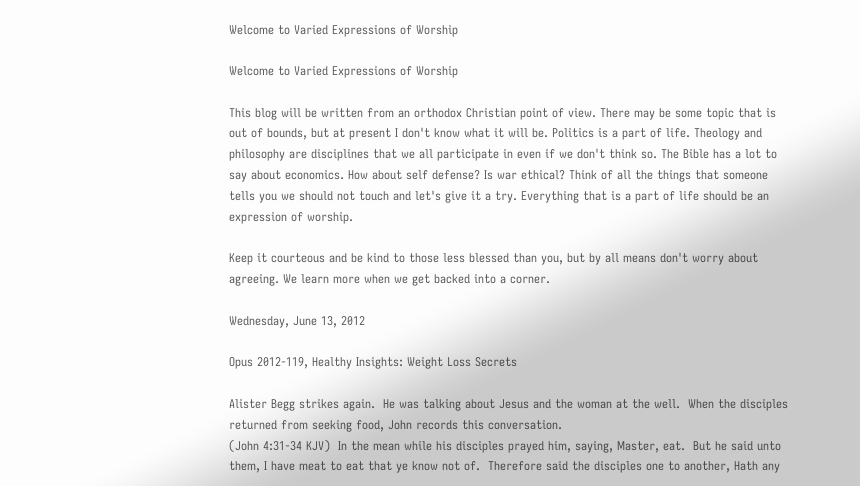Welcome to Varied Expressions of Worship

Welcome to Varied Expressions of Worship

This blog will be written from an orthodox Christian point of view. There may be some topic that is out of bounds, but at present I don't know what it will be. Politics is a part of life. Theology and philosophy are disciplines that we all participate in even if we don't think so. The Bible has a lot to say about economics. How about self defense? Is war ethical? Think of all the things that someone tells you we should not touch and let's give it a try. Everything that is a part of life should be an expression of worship.

Keep it courteous and be kind to those less blessed than you, but by all means don't worry about agreeing. We learn more when we get backed into a corner.

Wednesday, June 13, 2012

Opus 2012-119, Healthy Insights: Weight Loss Secrets

Alister Begg strikes again.  He was talking about Jesus and the woman at the well.  When the disciples returned from seeking food, John records this conversation.
(John 4:31-34 KJV)  In the mean while his disciples prayed him, saying, Master, eat.  But he said unto them, I have meat to eat that ye know not of.  Therefore said the disciples one to another, Hath any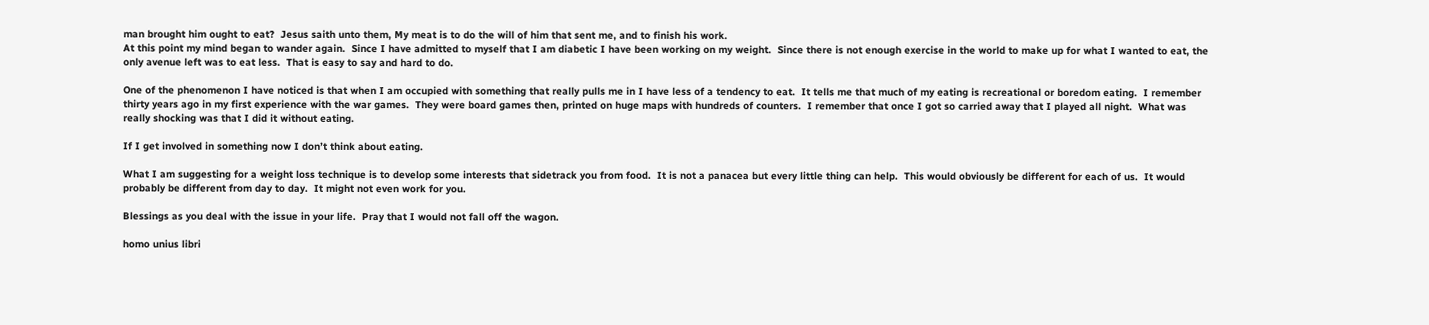man brought him ought to eat?  Jesus saith unto them, My meat is to do the will of him that sent me, and to finish his work.
At this point my mind began to wander again.  Since I have admitted to myself that I am diabetic I have been working on my weight.  Since there is not enough exercise in the world to make up for what I wanted to eat, the only avenue left was to eat less.  That is easy to say and hard to do.

One of the phenomenon I have noticed is that when I am occupied with something that really pulls me in I have less of a tendency to eat.  It tells me that much of my eating is recreational or boredom eating.  I remember thirty years ago in my first experience with the war games.  They were board games then, printed on huge maps with hundreds of counters.  I remember that once I got so carried away that I played all night.  What was really shocking was that I did it without eating.

If I get involved in something now I don’t think about eating.

What I am suggesting for a weight loss technique is to develop some interests that sidetrack you from food.  It is not a panacea but every little thing can help.  This would obviously be different for each of us.  It would probably be different from day to day.  It might not even work for you.

Blessings as you deal with the issue in your life.  Pray that I would not fall off the wagon.

homo unius libri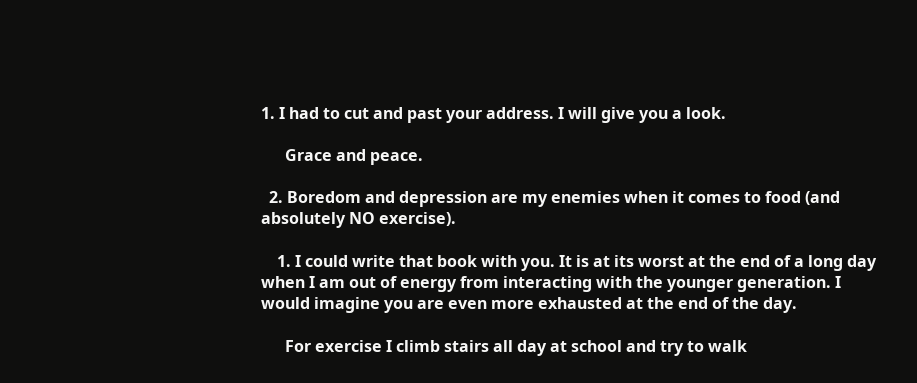1. I had to cut and past your address. I will give you a look.

      Grace and peace.

  2. Boredom and depression are my enemies when it comes to food (and absolutely NO exercise).

    1. I could write that book with you. It is at its worst at the end of a long day when I am out of energy from interacting with the younger generation. I would imagine you are even more exhausted at the end of the day.

      For exercise I climb stairs all day at school and try to walk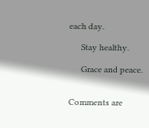each day.

      Stay healthy.

      Grace and peace.


Comments are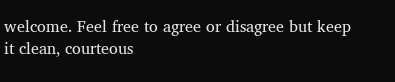welcome. Feel free to agree or disagree but keep it clean, courteous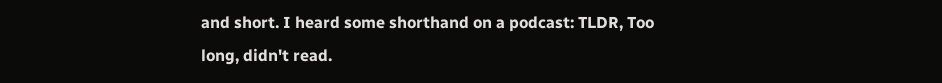and short. I heard some shorthand on a podcast: TLDR, Too long, didn't read.